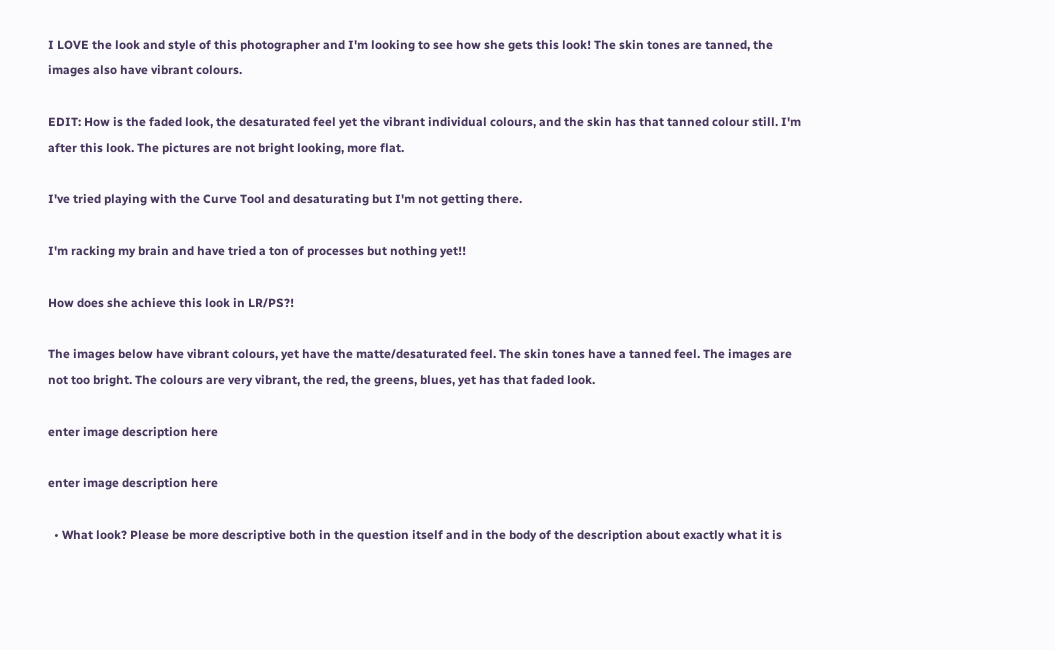I LOVE the look and style of this photographer and I'm looking to see how she gets this look! The skin tones are tanned, the images also have vibrant colours.

EDIT: How is the faded look, the desaturated feel yet the vibrant individual colours, and the skin has that tanned colour still. I'm after this look. The pictures are not bright looking, more flat.

I've tried playing with the Curve Tool and desaturating but I'm not getting there.

I'm racking my brain and have tried a ton of processes but nothing yet!!

How does she achieve this look in LR/PS?!

The images below have vibrant colours, yet have the matte/desaturated feel. The skin tones have a tanned feel. The images are not too bright. The colours are very vibrant, the red, the greens, blues, yet has that faded look.

enter image description here

enter image description here

  • What look? Please be more descriptive both in the question itself and in the body of the description about exactly what it is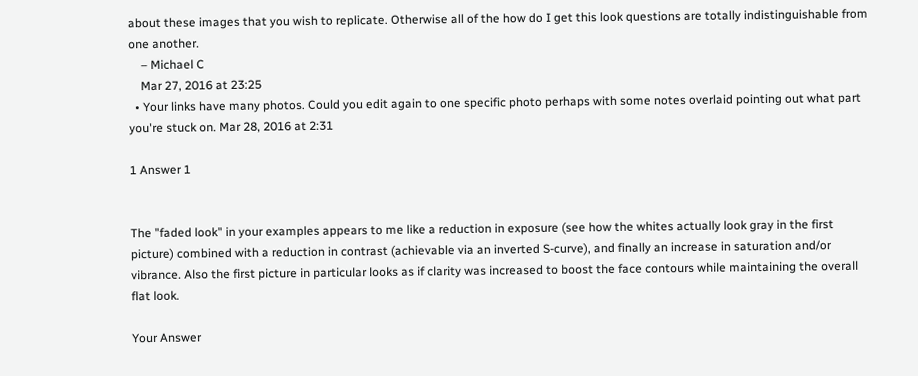about these images that you wish to replicate. Otherwise all of the how do I get this look questions are totally indistinguishable from one another.
    – Michael C
    Mar 27, 2016 at 23:25
  • Your links have many photos. Could you edit again to one specific photo perhaps with some notes overlaid pointing out what part you're stuck on. Mar 28, 2016 at 2:31

1 Answer 1


The "faded look" in your examples appears to me like a reduction in exposure (see how the whites actually look gray in the first picture) combined with a reduction in contrast (achievable via an inverted S-curve), and finally an increase in saturation and/or vibrance. Also the first picture in particular looks as if clarity was increased to boost the face contours while maintaining the overall flat look.

Your Answer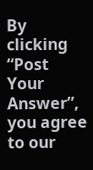By clicking “Post Your Answer”, you agree to our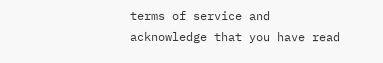terms of service and acknowledge that you have read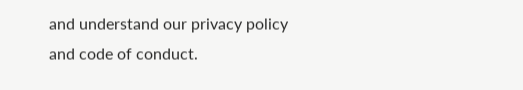and understand our privacy policy and code of conduct.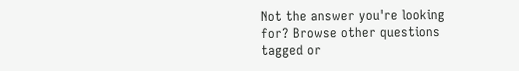Not the answer you're looking for? Browse other questions tagged or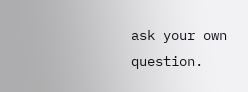ask your own question.